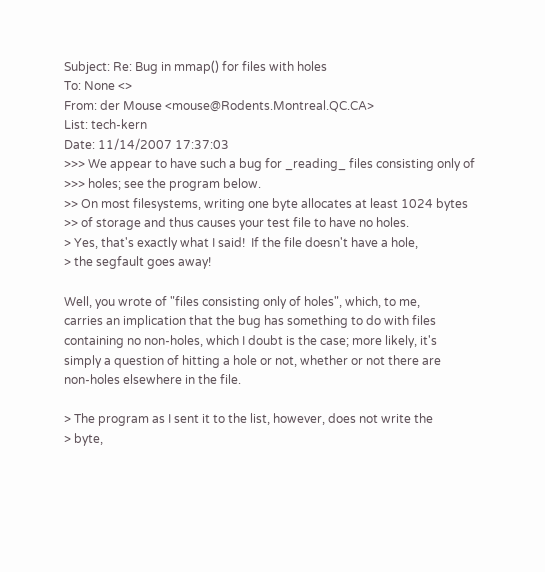Subject: Re: Bug in mmap() for files with holes
To: None <>
From: der Mouse <mouse@Rodents.Montreal.QC.CA>
List: tech-kern
Date: 11/14/2007 17:37:03
>>> We appear to have such a bug for _reading_ files consisting only of
>>> holes; see the program below.
>> On most filesystems, writing one byte allocates at least 1024 bytes
>> of storage and thus causes your test file to have no holes.
> Yes, that's exactly what I said!  If the file doesn't have a hole,
> the segfault goes away!

Well, you wrote of "files consisting only of holes", which, to me,
carries an implication that the bug has something to do with files
containing no non-holes, which I doubt is the case; more likely, it's
simply a question of hitting a hole or not, whether or not there are
non-holes elsewhere in the file.

> The program as I sent it to the list, however, does not write the
> byte,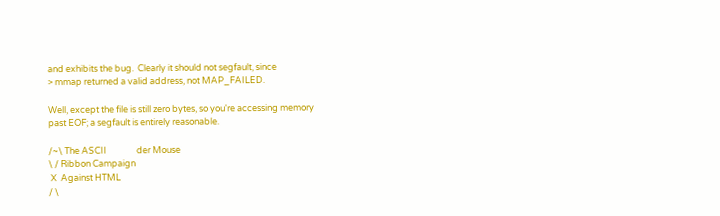and exhibits the bug.  Clearly it should not segfault, since
> mmap returned a valid address, not MAP_FAILED.

Well, except the file is still zero bytes, so you're accessing memory
past EOF; a segfault is entirely reasonable.

/~\ The ASCII               der Mouse
\ / Ribbon Campaign
 X  Against HTML
/ \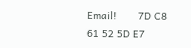Email!       7D C8 61 52 5D E7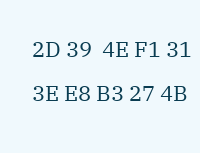2D 39  4E F1 31 3E E8 B3 27 4B